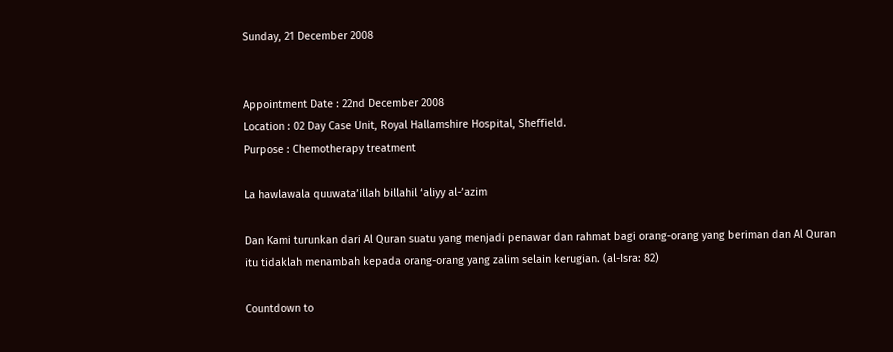Sunday, 21 December 2008


Appointment Date : 22nd December 2008
Location : 02 Day Case Unit, Royal Hallamshire Hospital, Sheffield.
Purpose : Chemotherapy treatment

La hawlawala quuwata’illah billahil ‘aliyy al-’azim

Dan Kami turunkan dari Al Quran suatu yang menjadi penawar dan rahmat bagi orang-orang yang beriman dan Al Quran itu tidaklah menambah kepada orang-orang yang zalim selain kerugian. (al-Isra: 82)

Countdown to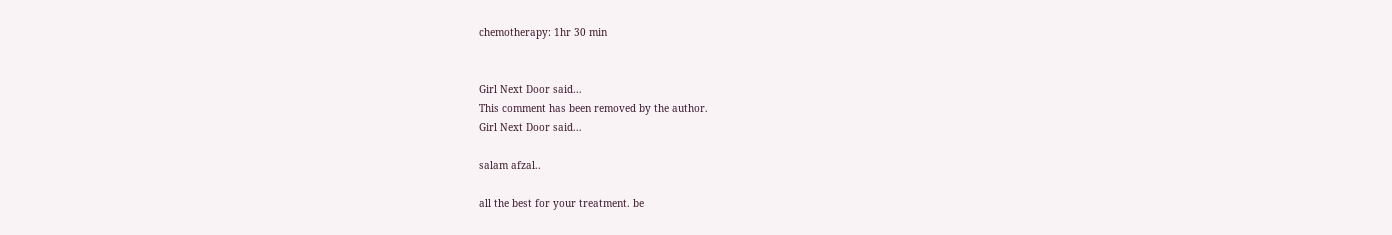chemotherapy: 1hr 30 min


Girl Next Door said...
This comment has been removed by the author.
Girl Next Door said...

salam afzal..

all the best for your treatment. be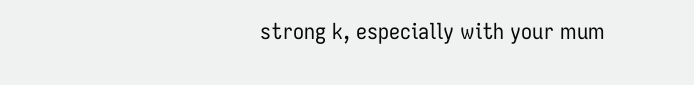strong k, especially with your mum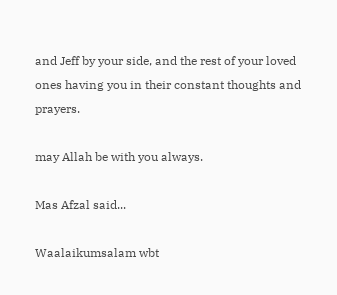and Jeff by your side, and the rest of your loved ones having you in their constant thoughts and prayers.

may Allah be with you always.

Mas Afzal said...

Waalaikumsalam wbt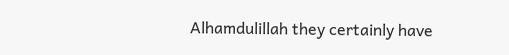Alhamdulillah they certainly have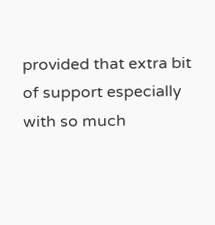provided that extra bit of support especially with so much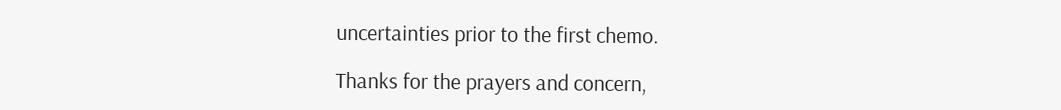uncertainties prior to the first chemo.

Thanks for the prayers and concern,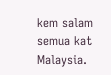kem salam semua kat Malaysia.